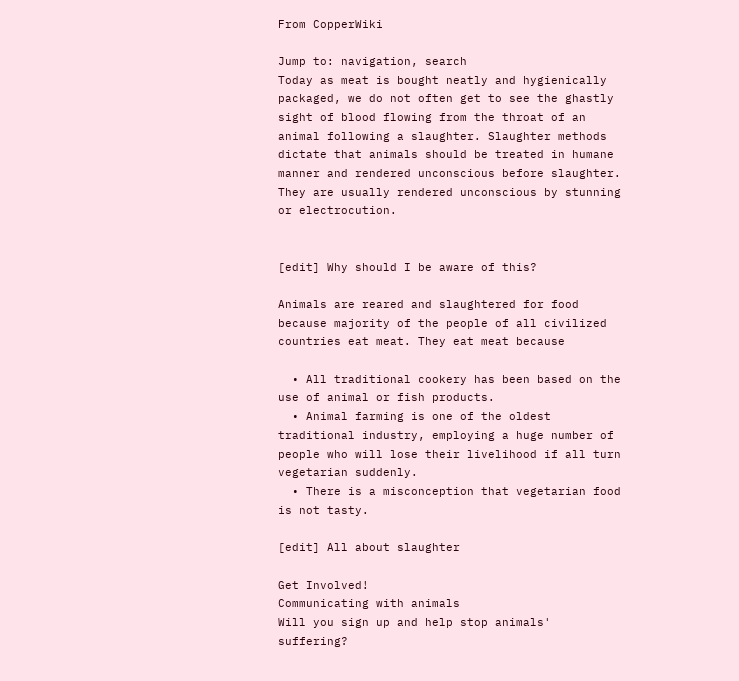From CopperWiki

Jump to: navigation, search
Today as meat is bought neatly and hygienically packaged, we do not often get to see the ghastly sight of blood flowing from the throat of an animal following a slaughter. Slaughter methods dictate that animals should be treated in humane manner and rendered unconscious before slaughter. They are usually rendered unconscious by stunning or electrocution.


[edit] Why should I be aware of this?

Animals are reared and slaughtered for food because majority of the people of all civilized countries eat meat. They eat meat because

  • All traditional cookery has been based on the use of animal or fish products.
  • Animal farming is one of the oldest traditional industry, employing a huge number of people who will lose their livelihood if all turn vegetarian suddenly.
  • There is a misconception that vegetarian food is not tasty.

[edit] All about slaughter

Get Involved!
Communicating with animals
Will you sign up and help stop animals' suffering?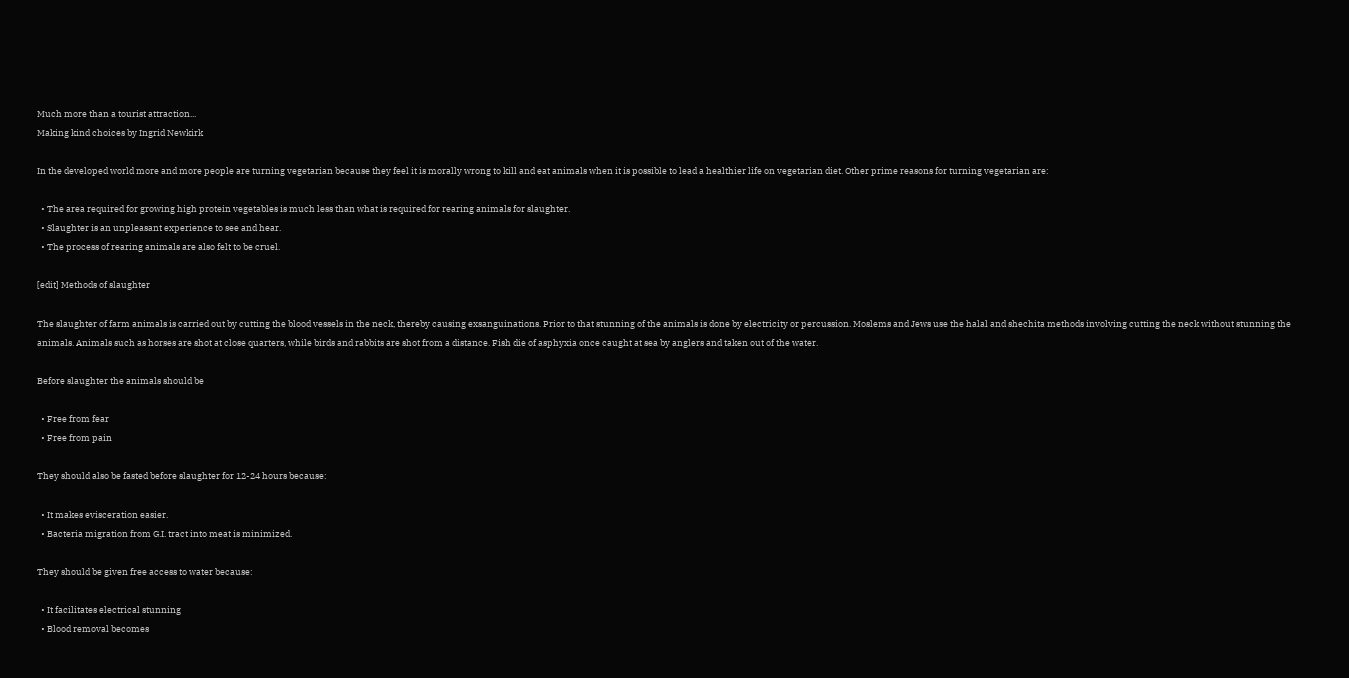Much more than a tourist attraction...
Making kind choices by Ingrid Newkirk

In the developed world more and more people are turning vegetarian because they feel it is morally wrong to kill and eat animals when it is possible to lead a healthier life on vegetarian diet. Other prime reasons for turning vegetarian are:

  • The area required for growing high protein vegetables is much less than what is required for rearing animals for slaughter.
  • Slaughter is an unpleasant experience to see and hear.
  • The process of rearing animals are also felt to be cruel.

[edit] Methods of slaughter

The slaughter of farm animals is carried out by cutting the blood vessels in the neck, thereby causing exsanguinations. Prior to that stunning of the animals is done by electricity or percussion. Moslems and Jews use the halal and shechita methods involving cutting the neck without stunning the animals. Animals such as horses are shot at close quarters, while birds and rabbits are shot from a distance. Fish die of asphyxia once caught at sea by anglers and taken out of the water.

Before slaughter the animals should be

  • Free from fear
  • Free from pain

They should also be fasted before slaughter for 12-24 hours because:

  • It makes evisceration easier.
  • Bacteria migration from G.I. tract into meat is minimized.

They should be given free access to water because:

  • It facilitates electrical stunning
  • Blood removal becomes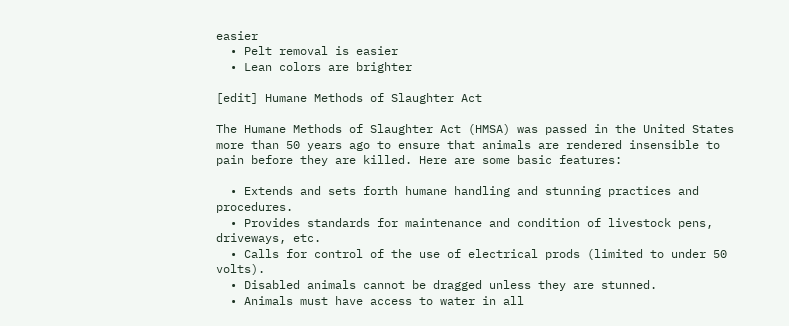easier
  • Pelt removal is easier
  • Lean colors are brighter

[edit] Humane Methods of Slaughter Act

The Humane Methods of Slaughter Act (HMSA) was passed in the United States more than 50 years ago to ensure that animals are rendered insensible to pain before they are killed. Here are some basic features:

  • Extends and sets forth humane handling and stunning practices and procedures.
  • Provides standards for maintenance and condition of livestock pens, driveways, etc.
  • Calls for control of the use of electrical prods (limited to under 50 volts).
  • Disabled animals cannot be dragged unless they are stunned.
  • Animals must have access to water in all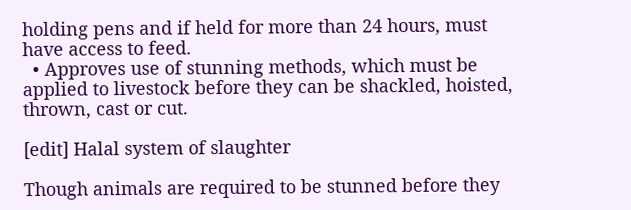holding pens and if held for more than 24 hours, must have access to feed.
  • Approves use of stunning methods, which must be applied to livestock before they can be shackled, hoisted, thrown, cast or cut.

[edit] Halal system of slaughter

Though animals are required to be stunned before they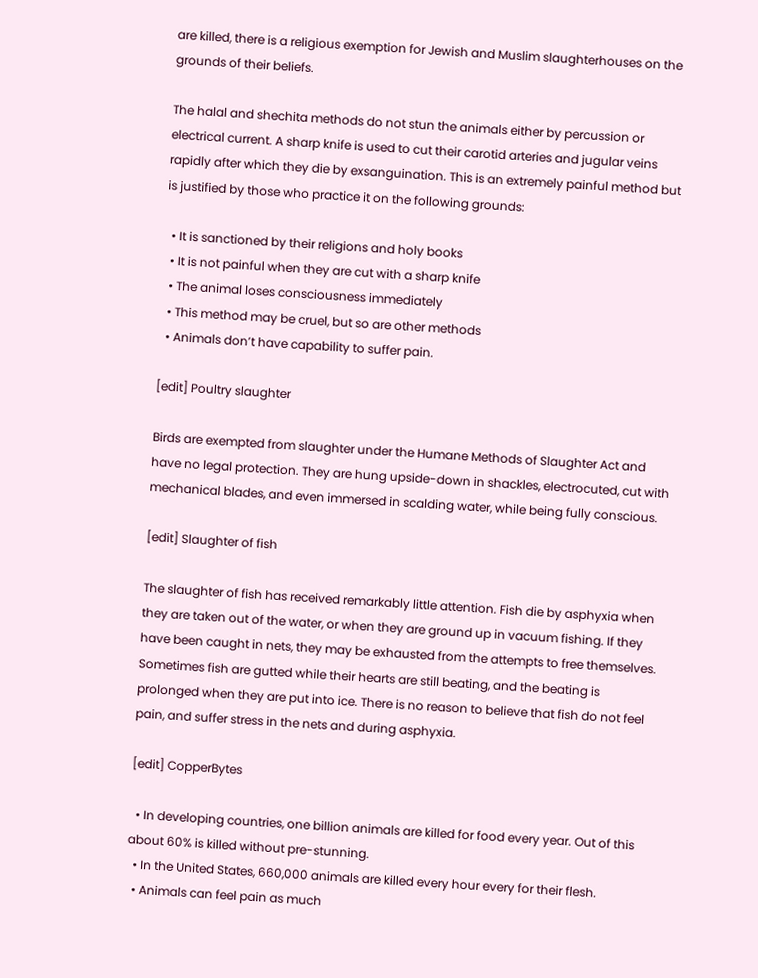are killed, there is a religious exemption for Jewish and Muslim slaughterhouses on the grounds of their beliefs.

The halal and shechita methods do not stun the animals either by percussion or electrical current. A sharp knife is used to cut their carotid arteries and jugular veins rapidly after which they die by exsanguination. This is an extremely painful method but is justified by those who practice it on the following grounds:

  • It is sanctioned by their religions and holy books
  • It is not painful when they are cut with a sharp knife
  • The animal loses consciousness immediately
  • This method may be cruel, but so are other methods
  • Animals don’t have capability to suffer pain.

[edit] Poultry slaughter

Birds are exempted from slaughter under the Humane Methods of Slaughter Act and have no legal protection. They are hung upside-down in shackles, electrocuted, cut with mechanical blades, and even immersed in scalding water, while being fully conscious.

[edit] Slaughter of fish

The slaughter of fish has received remarkably little attention. Fish die by asphyxia when they are taken out of the water, or when they are ground up in vacuum fishing. If they have been caught in nets, they may be exhausted from the attempts to free themselves. Sometimes fish are gutted while their hearts are still beating, and the beating is prolonged when they are put into ice. There is no reason to believe that fish do not feel pain, and suffer stress in the nets and during asphyxia.

[edit] CopperBytes

  • In developing countries, one billion animals are killed for food every year. Out of this about 60% is killed without pre-stunning.
  • In the United States, 660,000 animals are killed every hour every for their flesh.
  • Animals can feel pain as much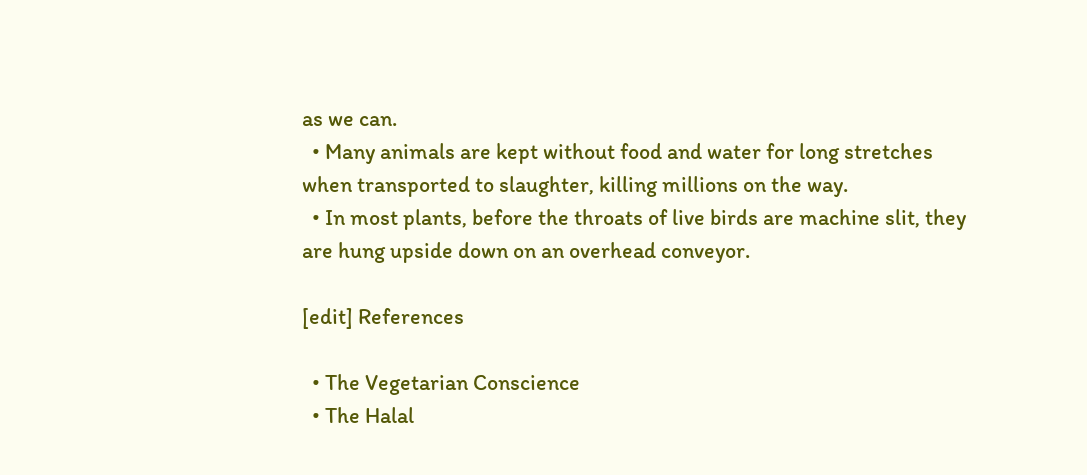as we can.
  • Many animals are kept without food and water for long stretches when transported to slaughter, killing millions on the way.
  • In most plants, before the throats of live birds are machine slit, they are hung upside down on an overhead conveyor.

[edit] References

  • The Vegetarian Conscience
  • The Halal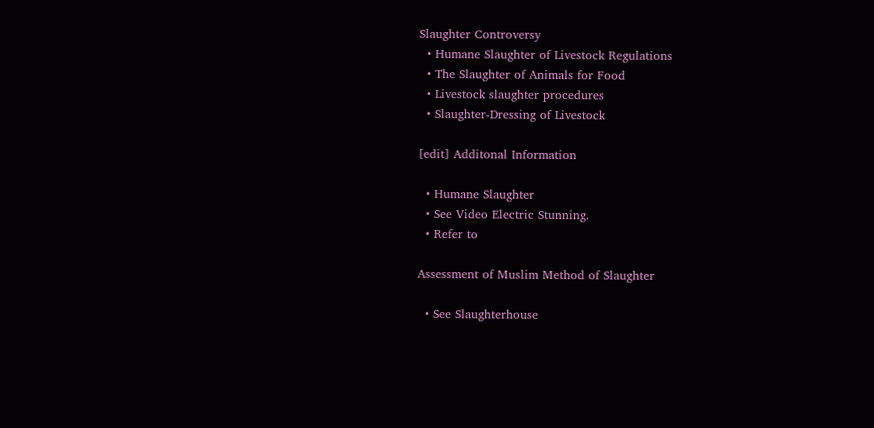Slaughter Controversy
  • Humane Slaughter of Livestock Regulations
  • The Slaughter of Animals for Food
  • Livestock slaughter procedures
  • Slaughter-Dressing of Livestock

[edit] Additonal Information

  • Humane Slaughter
  • See Video Electric Stunning.
  • Refer to

Assessment of Muslim Method of Slaughter

  • See Slaughterhouse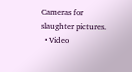Cameras for slaughter pictures.
  • Video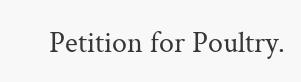Petition for Poultry.